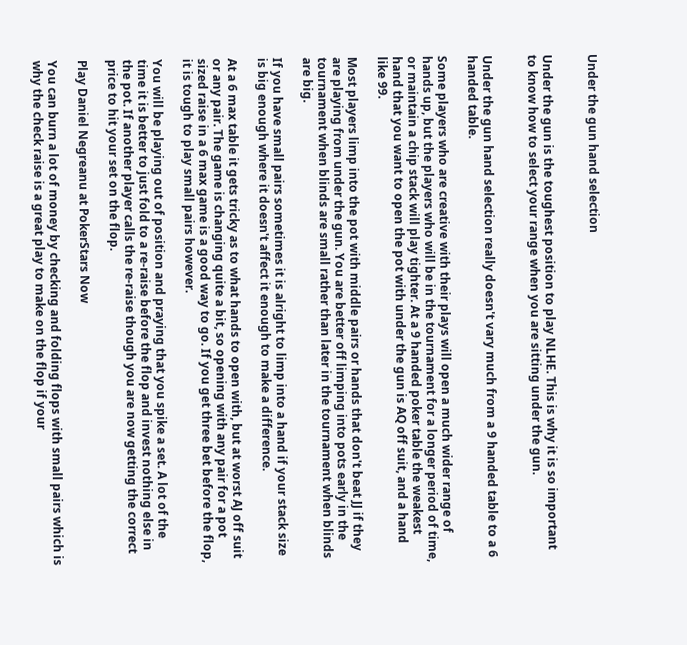Under the gun hand selection


Under the gun is the toughest position to play NLHE. This is why it is so important to know how to select your range when you are sitting under the gun.


Under the gun hand selection really doesn't vary much from a 9 handed table to a 6 handed table.

Some players who are creative with their plays will open a much wider range of hands up, but the players who will be in the tournament for a longer period of time, or maintain a chip stack will play tighter. At a 9 handed poker table the weakest hand that you want to open the pot with under the gun is AQ off suit, and a hand like 99.

Most players limp into the pot with middle pairs or hands that don't beat JJ if they are playing from under the gun. You are better off limping into pots early in the tournament when blinds are small rather than later in the tournament when blinds are big.

If you have small pairs sometimes it is alright to limp into a hand if your stack size is big enough where it doesn't affect it enough to make a difference.

At a 6 max table it gets tricky as to what hands to open with, but at worst AJ off suit or any pair. The game is changing quite a bit, so opening with any pair for a pot sized raise in a 6 max game is a good way to go. If you get three bet before the flop, it is tough to play small pairs however.

You will be playing out of position and praying that you spike a set. A lot of the time it is better to just fold to a re-raise before the flop and invest nothing else in the pot. If another player calls the re-raise though you are now getting the correct price to hit your set on the flop.

Play Daniel Negreanu at PokerStars Now

You can burn a lot of money by checking and folding flops with small pairs which is why the check raise is a great play to make on the flop if your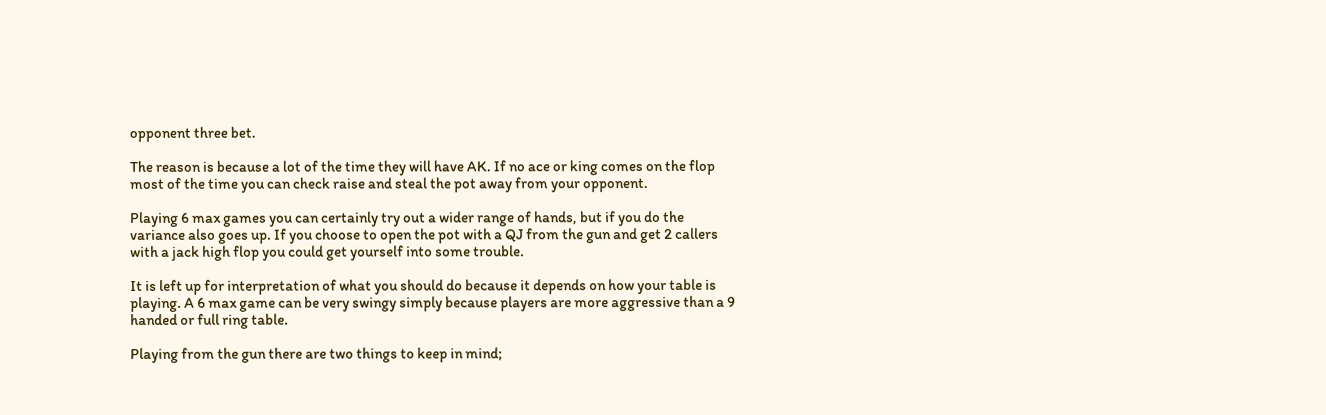opponent three bet.

The reason is because a lot of the time they will have AK. If no ace or king comes on the flop most of the time you can check raise and steal the pot away from your opponent.

Playing 6 max games you can certainly try out a wider range of hands, but if you do the variance also goes up. If you choose to open the pot with a QJ from the gun and get 2 callers with a jack high flop you could get yourself into some trouble.

It is left up for interpretation of what you should do because it depends on how your table is playing. A 6 max game can be very swingy simply because players are more aggressive than a 9 handed or full ring table.

Playing from the gun there are two things to keep in mind;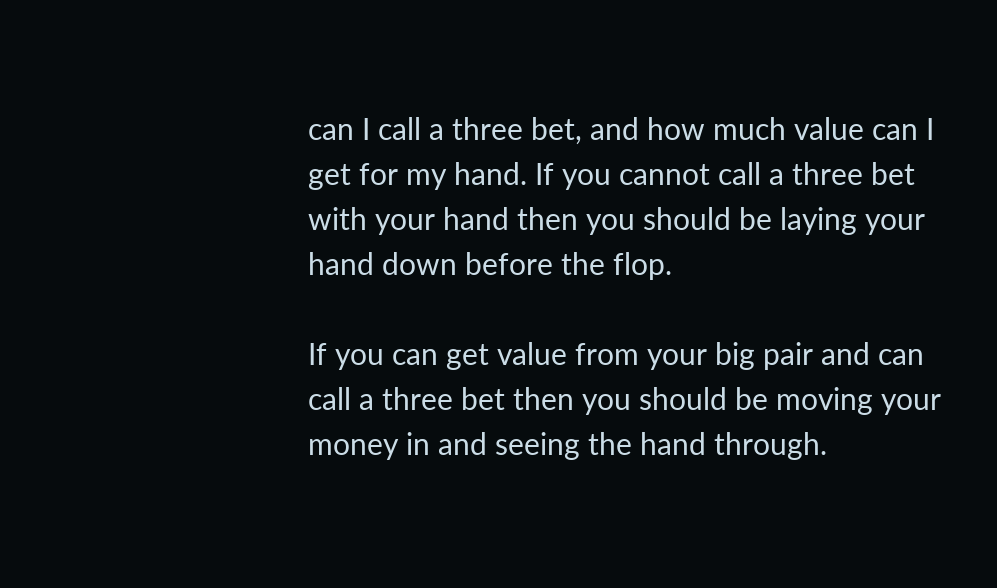can I call a three bet, and how much value can I get for my hand. If you cannot call a three bet with your hand then you should be laying your hand down before the flop.

If you can get value from your big pair and can call a three bet then you should be moving your money in and seeing the hand through.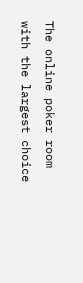The online poker room with the largest choice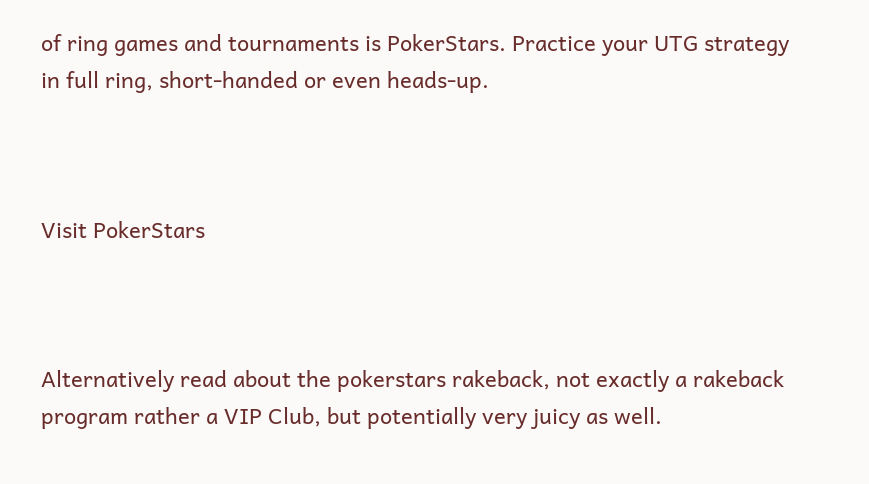of ring games and tournaments is PokerStars. Practice your UTG strategy in full ring, short-handed or even heads-up.



Visit PokerStars



Alternatively read about the pokerstars rakeback, not exactly a rakeback program rather a VIP Club, but potentially very juicy as well.